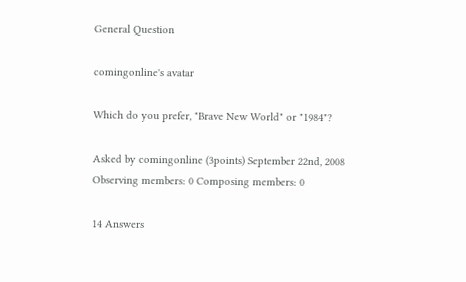General Question

comingonline's avatar

Which do you prefer, "Brave New World" or "1984"?

Asked by comingonline (3points) September 22nd, 2008
Observing members: 0 Composing members: 0

14 Answers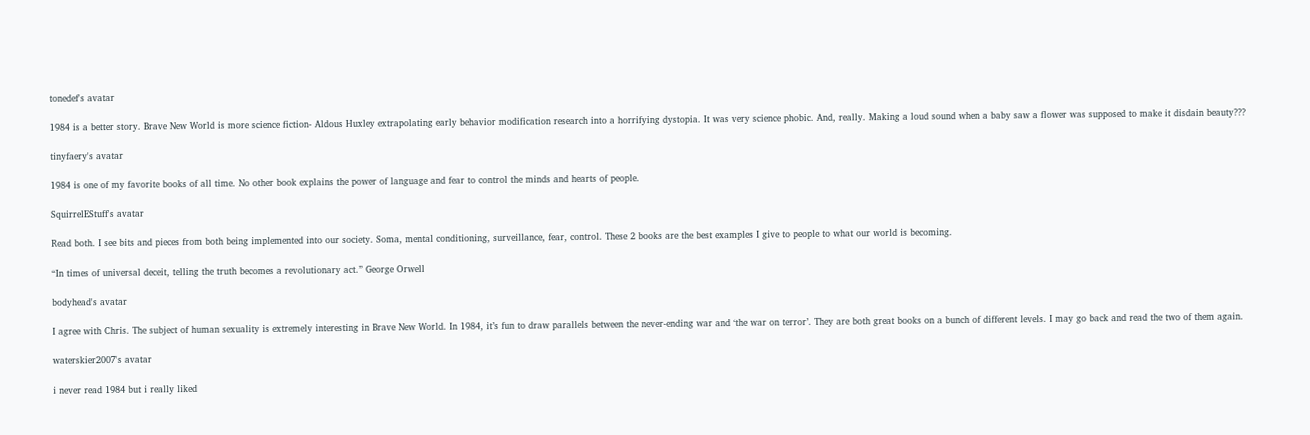tonedef's avatar

1984 is a better story. Brave New World is more science fiction- Aldous Huxley extrapolating early behavior modification research into a horrifying dystopia. It was very science phobic. And, really. Making a loud sound when a baby saw a flower was supposed to make it disdain beauty???

tinyfaery's avatar

1984 is one of my favorite books of all time. No other book explains the power of language and fear to control the minds and hearts of people.

SquirrelEStuff's avatar

Read both. I see bits and pieces from both being implemented into our society. Soma, mental conditioning, surveillance, fear, control. These 2 books are the best examples I give to people to what our world is becoming.

“In times of universal deceit, telling the truth becomes a revolutionary act.” George Orwell

bodyhead's avatar

I agree with Chris. The subject of human sexuality is extremely interesting in Brave New World. In 1984, it’s fun to draw parallels between the never-ending war and ‘the war on terror’. They are both great books on a bunch of different levels. I may go back and read the two of them again.

waterskier2007's avatar

i never read 1984 but i really liked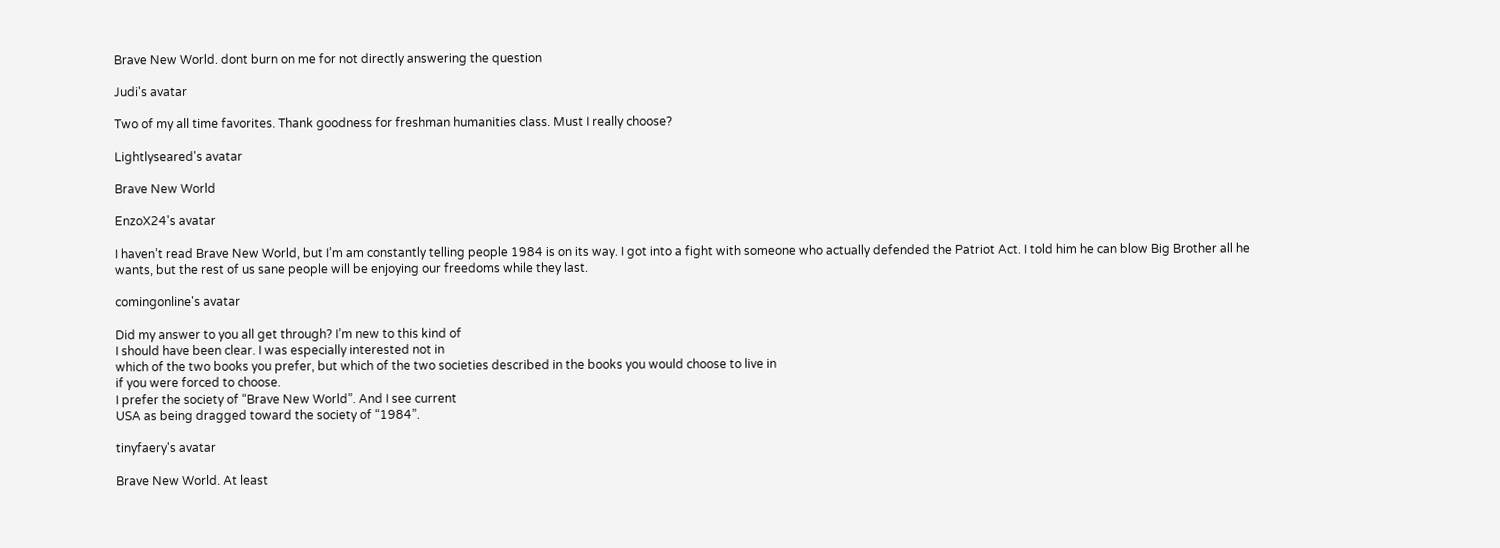Brave New World. dont burn on me for not directly answering the question

Judi's avatar

Two of my all time favorites. Thank goodness for freshman humanities class. Must I really choose?

Lightlyseared's avatar

Brave New World

EnzoX24's avatar

I haven’t read Brave New World, but I’m am constantly telling people 1984 is on its way. I got into a fight with someone who actually defended the Patriot Act. I told him he can blow Big Brother all he wants, but the rest of us sane people will be enjoying our freedoms while they last.

comingonline's avatar

Did my answer to you all get through? I’m new to this kind of
I should have been clear. I was especially interested not in
which of the two books you prefer, but which of the two societies described in the books you would choose to live in
if you were forced to choose.
I prefer the society of “Brave New World”. And I see current
USA as being dragged toward the society of “1984”.

tinyfaery's avatar

Brave New World. At least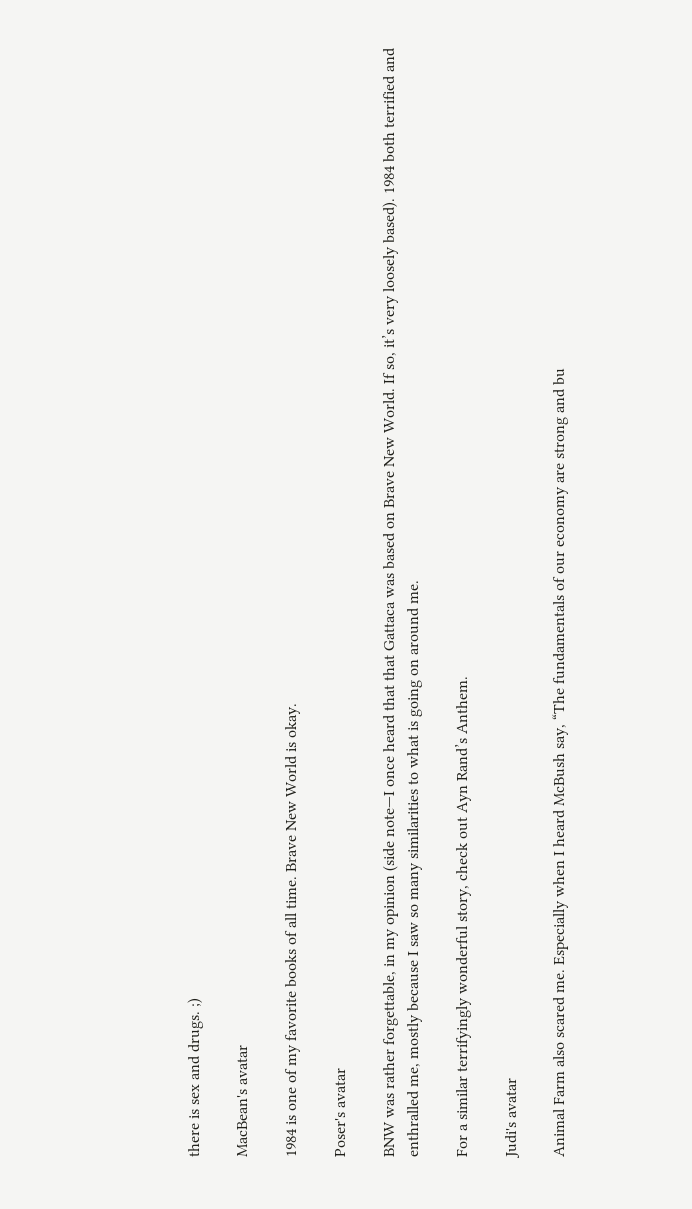there is sex and drugs. ;)

MacBean's avatar

1984 is one of my favorite books of all time. Brave New World is okay.

Poser's avatar

BNW was rather forgettable, in my opinion (side note—I once heard that that Gattaca was based on Brave New World. If so, it’s very loosely based). 1984 both terrified and enthralled me, mostly because I saw so many similarities to what is going on around me.

For a similar terrifyingly wonderful story, check out Ayn Rand’s Anthem.

Judi's avatar

Animal Farm also scared me. Especially when I heard McBush say, “The fundamentals of our economy are strong and bu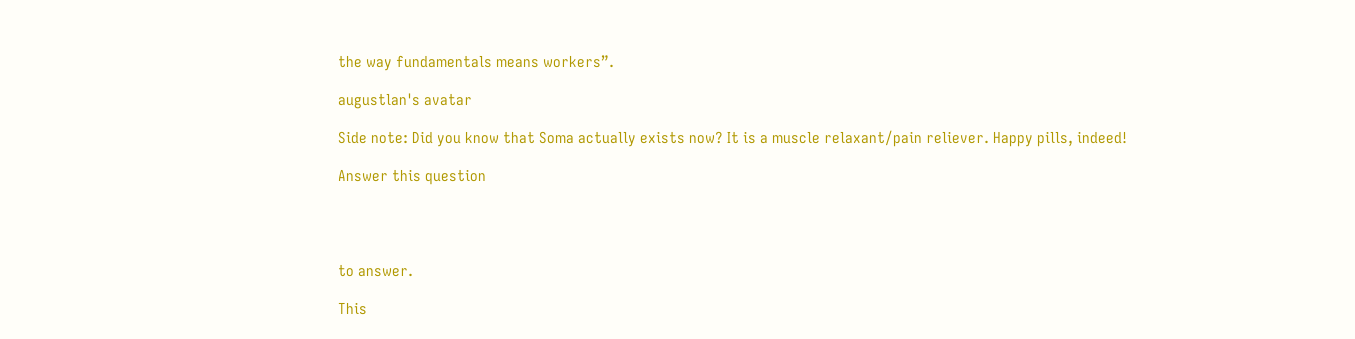the way fundamentals means workers”.

augustlan's avatar

Side note: Did you know that Soma actually exists now? It is a muscle relaxant/pain reliever. Happy pills, indeed!

Answer this question




to answer.

This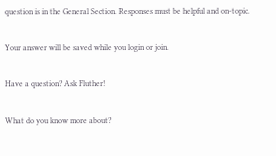question is in the General Section. Responses must be helpful and on-topic.

Your answer will be saved while you login or join.

Have a question? Ask Fluther!

What do you know more about?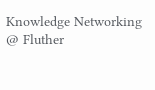Knowledge Networking @ Fluther